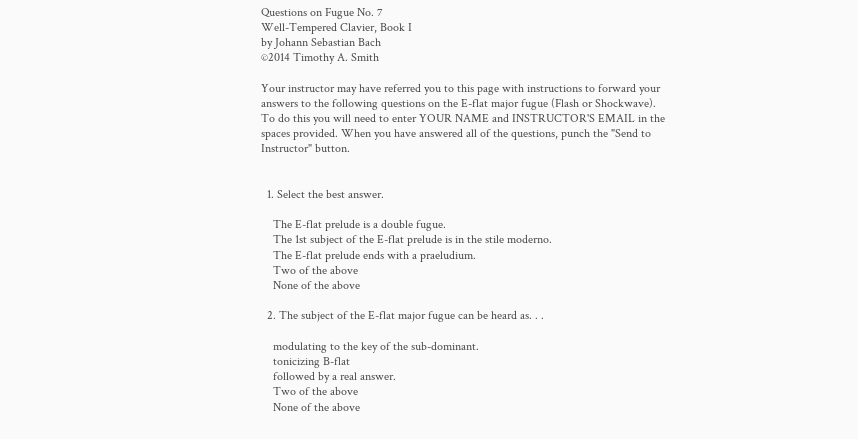Questions on Fugue No. 7
Well-Tempered Clavier, Book I
by Johann Sebastian Bach
©2014 Timothy A. Smith

Your instructor may have referred you to this page with instructions to forward your answers to the following questions on the E-flat major fugue (Flash or Shockwave). To do this you will need to enter YOUR NAME and INSTRUCTOR'S EMAIL in the spaces provided. When you have answered all of the questions, punch the "Send to Instructor" button.


  1. Select the best answer.

    The E-flat prelude is a double fugue.
    The 1st subject of the E-flat prelude is in the stile moderno.
    The E-flat prelude ends with a praeludium.
    Two of the above
    None of the above

  2. The subject of the E-flat major fugue can be heard as. . .

    modulating to the key of the sub-dominant.
    tonicizing B-flat
    followed by a real answer.
    Two of the above
    None of the above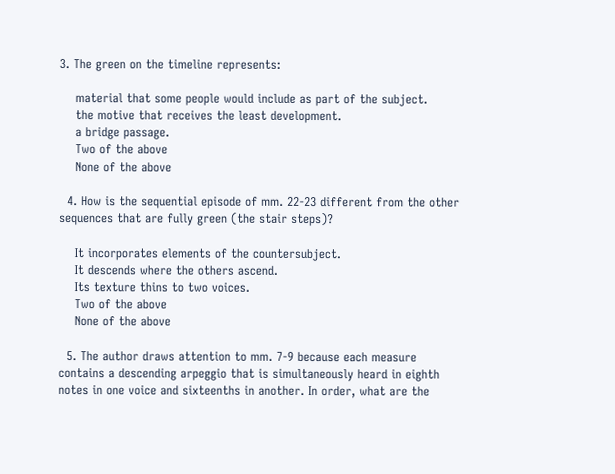3. The green on the timeline represents:

    material that some people would include as part of the subject.
    the motive that receives the least development.
    a bridge passage.
    Two of the above
    None of the above

  4. How is the sequential episode of mm. 22-23 different from the other sequences that are fully green (the stair steps)?

    It incorporates elements of the countersubject.
    It descends where the others ascend.
    Its texture thins to two voices.
    Two of the above
    None of the above

  5. The author draws attention to mm. 7-9 because each measure contains a descending arpeggio that is simultaneously heard in eighth notes in one voice and sixteenths in another. In order, what are the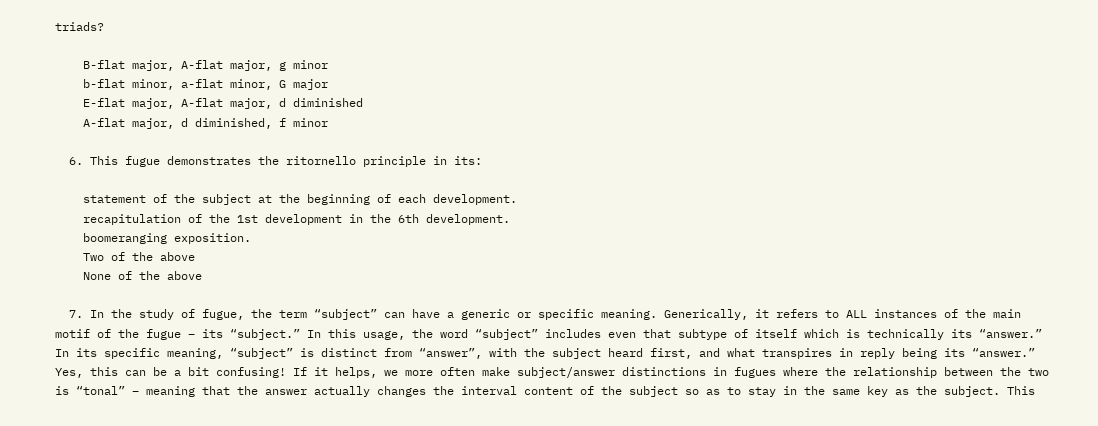triads?

    B-flat major, A-flat major, g minor
    b-flat minor, a-flat minor, G major
    E-flat major, A-flat major, d diminished
    A-flat major, d diminished, f minor

  6. This fugue demonstrates the ritornello principle in its:

    statement of the subject at the beginning of each development.
    recapitulation of the 1st development in the 6th development.
    boomeranging exposition.
    Two of the above
    None of the above

  7. In the study of fugue, the term “subject” can have a generic or specific meaning. Generically, it refers to ALL instances of the main motif of the fugue – its “subject.” In this usage, the word “subject” includes even that subtype of itself which is technically its “answer.” In its specific meaning, “subject” is distinct from “answer”, with the subject heard first, and what transpires in reply being its “answer.” Yes, this can be a bit confusing! If it helps, we more often make subject/answer distinctions in fugues where the relationship between the two is “tonal” – meaning that the answer actually changes the interval content of the subject so as to stay in the same key as the subject. This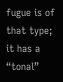fugue is of that type; it has a “tonal”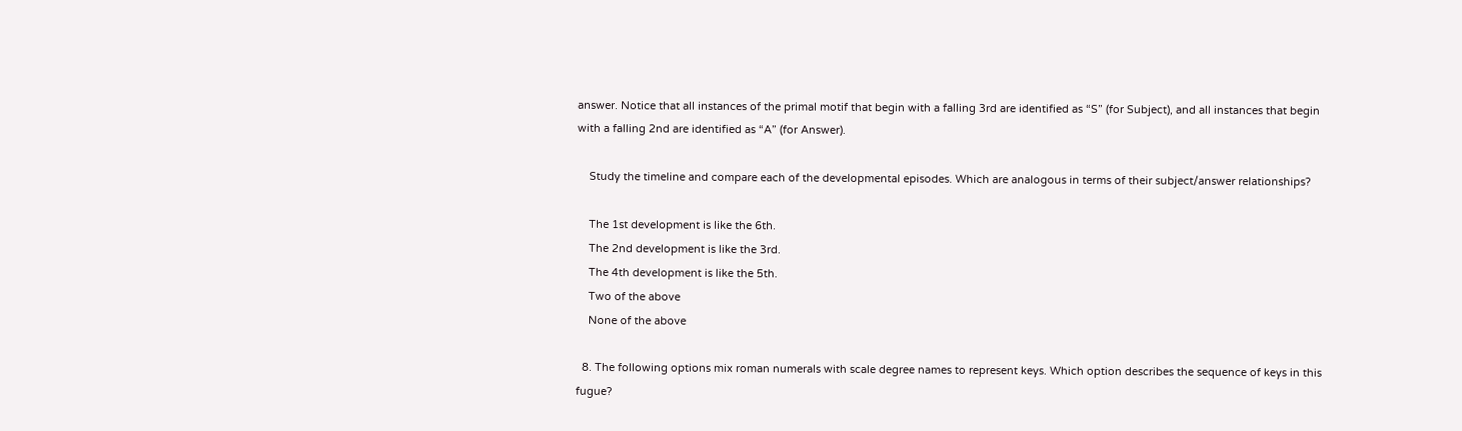answer. Notice that all instances of the primal motif that begin with a falling 3rd are identified as “S” (for Subject), and all instances that begin with a falling 2nd are identified as “A” (for Answer).

    Study the timeline and compare each of the developmental episodes. Which are analogous in terms of their subject/answer relationships?

    The 1st development is like the 6th.
    The 2nd development is like the 3rd.
    The 4th development is like the 5th.
    Two of the above
    None of the above

  8. The following options mix roman numerals with scale degree names to represent keys. Which option describes the sequence of keys in this fugue?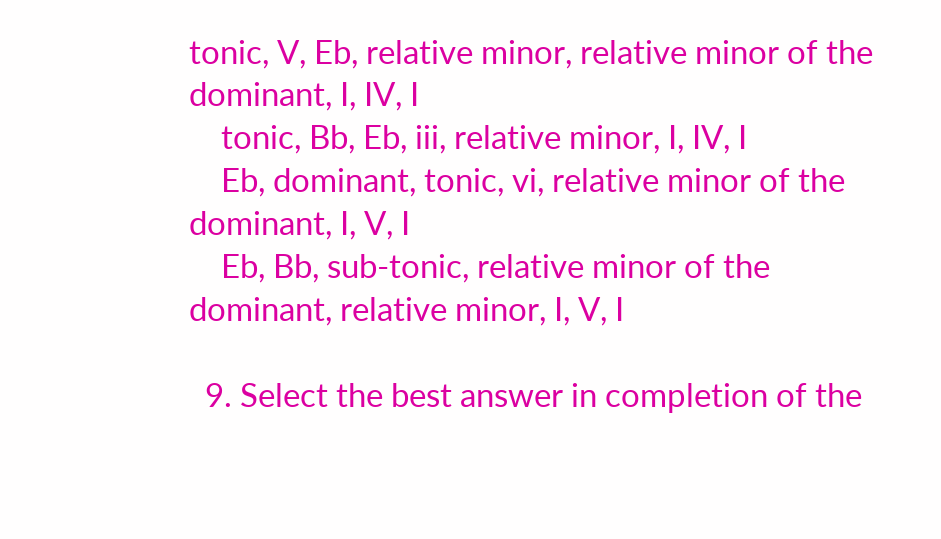tonic, V, Eb, relative minor, relative minor of the dominant, I, IV, I
    tonic, Bb, Eb, iii, relative minor, I, IV, I
    Eb, dominant, tonic, vi, relative minor of the dominant, I, V, I
    Eb, Bb, sub-tonic, relative minor of the dominant, relative minor, I, V, I

  9. Select the best answer in completion of the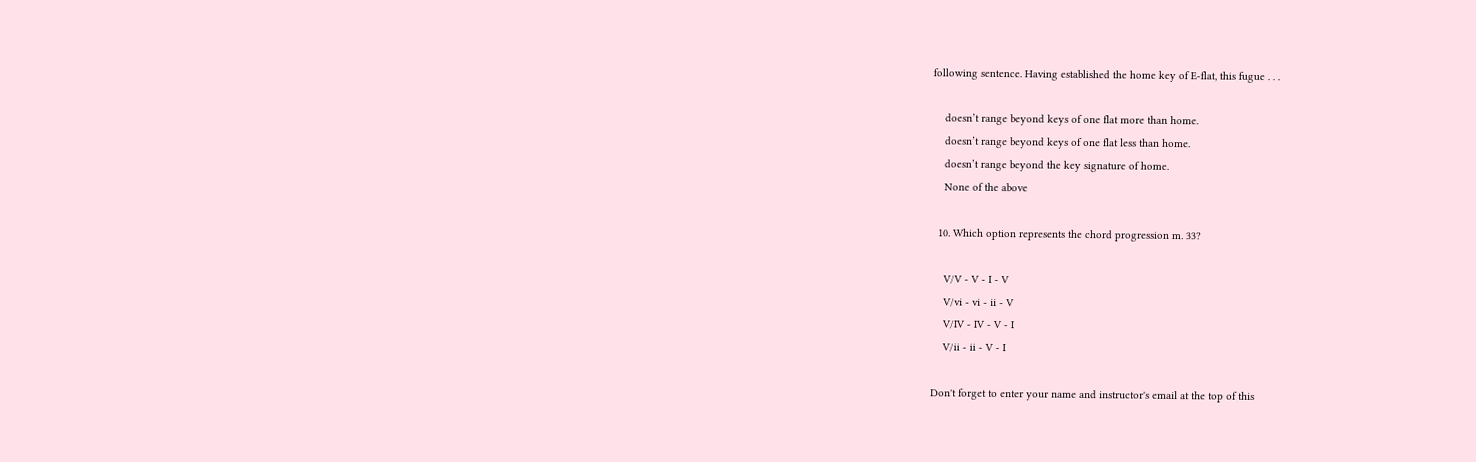following sentence. Having established the home key of E-flat, this fugue . . .

    doesn’t range beyond keys of one flat more than home.
    doesn’t range beyond keys of one flat less than home.
    doesn’t range beyond the key signature of home.
    None of the above

  10. Which option represents the chord progression m. 33?

    V/V - V - I - V
    V/vi - vi - ii - V
    V/IV - IV - V - I
    V/ii - ii - V - I

Don't forget to enter your name and instructor's email at the top of this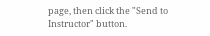page, then click the "Send to Instructor" button.